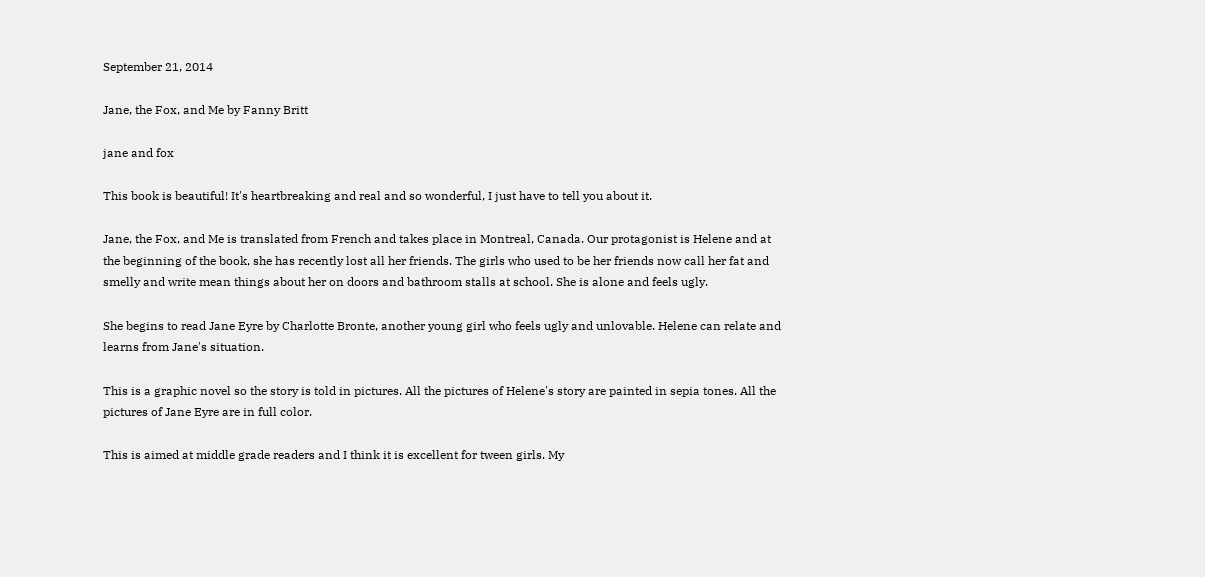September 21, 2014

Jane, the Fox, and Me by Fanny Britt

jane and fox

This book is beautiful! It's heartbreaking and real and so wonderful, I just have to tell you about it.

Jane, the Fox, and Me is translated from French and takes place in Montreal, Canada. Our protagonist is Helene and at the beginning of the book, she has recently lost all her friends. The girls who used to be her friends now call her fat and smelly and write mean things about her on doors and bathroom stalls at school. She is alone and feels ugly.

She begins to read Jane Eyre by Charlotte Bronte, another young girl who feels ugly and unlovable. Helene can relate and learns from Jane's situation.

This is a graphic novel so the story is told in pictures. All the pictures of Helene's story are painted in sepia tones. All the pictures of Jane Eyre are in full color.

This is aimed at middle grade readers and I think it is excellent for tween girls. My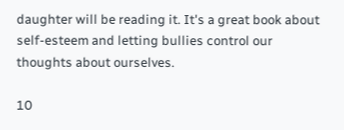daughter will be reading it. It's a great book about self-esteem and letting bullies control our thoughts about ourselves.

10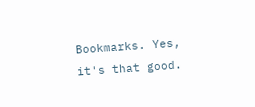Bookmarks. Yes, it's that good.